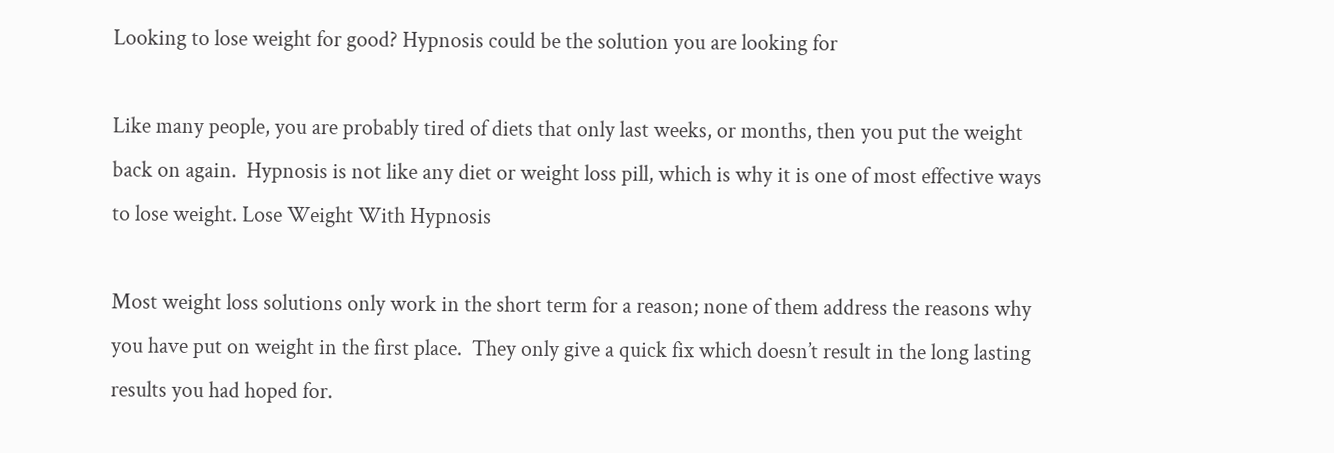Looking to lose weight for good? Hypnosis could be the solution you are looking for

Like many people, you are probably tired of diets that only last weeks, or months, then you put the weight back on again.  Hypnosis is not like any diet or weight loss pill, which is why it is one of most effective ways to lose weight. Lose Weight With Hypnosis

Most weight loss solutions only work in the short term for a reason; none of them address the reasons why you have put on weight in the first place.  They only give a quick fix which doesn’t result in the long lasting results you had hoped for.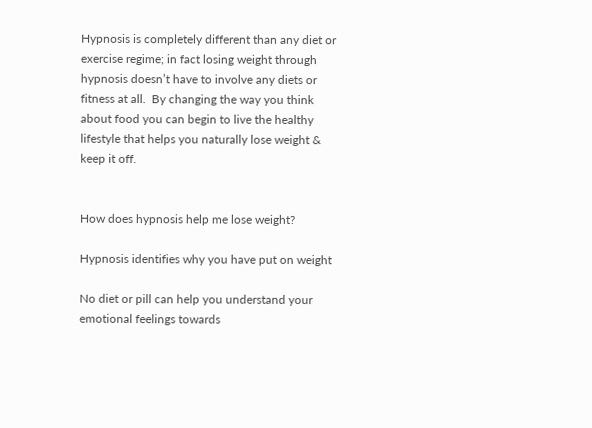Hypnosis is completely different than any diet or exercise regime; in fact losing weight through hypnosis doesn’t have to involve any diets or fitness at all.  By changing the way you think about food you can begin to live the healthy lifestyle that helps you naturally lose weight & keep it off.


How does hypnosis help me lose weight?

Hypnosis identifies why you have put on weight

No diet or pill can help you understand your emotional feelings towards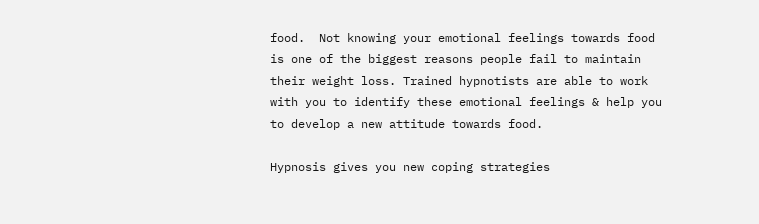food.  Not knowing your emotional feelings towards food is one of the biggest reasons people fail to maintain their weight loss. Trained hypnotists are able to work with you to identify these emotional feelings & help you to develop a new attitude towards food.

Hypnosis gives you new coping strategies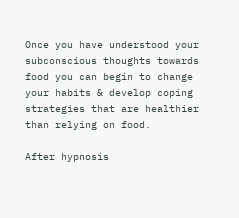Once you have understood your subconscious thoughts towards food you can begin to change your habits & develop coping strategies that are healthier than relying on food.

After hypnosis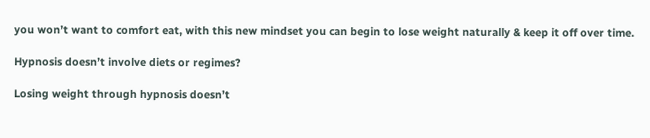you won’t want to comfort eat, with this new mindset you can begin to lose weight naturally & keep it off over time.

Hypnosis doesn’t involve diets or regimes?

Losing weight through hypnosis doesn’t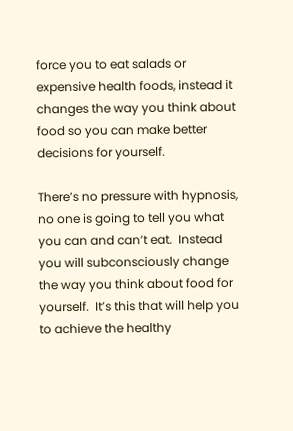force you to eat salads or expensive health foods, instead it changes the way you think about food so you can make better decisions for yourself.

There’s no pressure with hypnosis, no one is going to tell you what you can and can’t eat.  Instead you will subconsciously change the way you think about food for yourself.  It’s this that will help you to achieve the healthy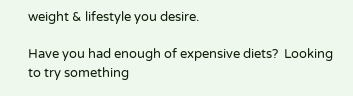weight & lifestyle you desire.

Have you had enough of expensive diets?  Looking to try something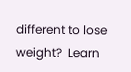different to lose weight?  Learn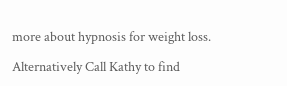more about hypnosis for weight loss.

Alternatively Call Kathy to find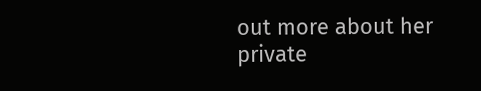out more about her private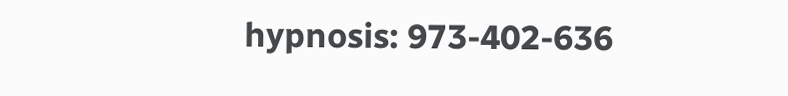hypnosis: 973-402-636